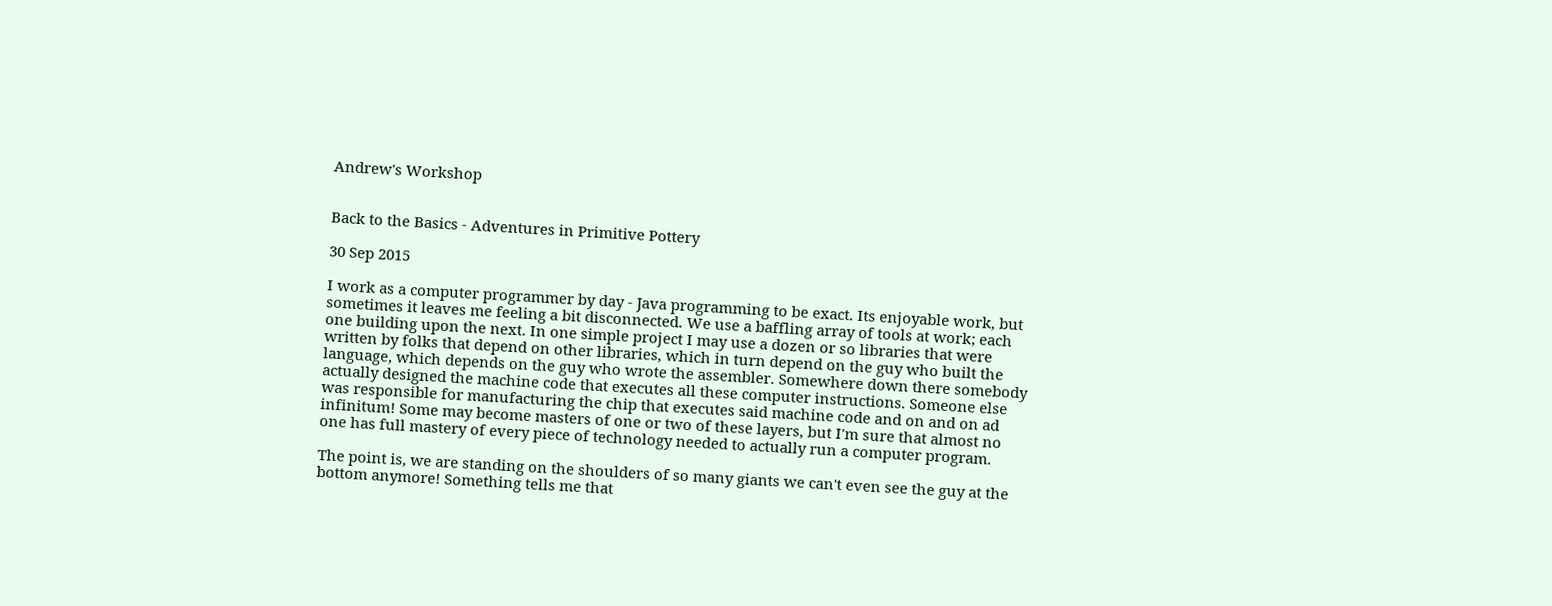Andrew's Workshop


Back to the Basics - Adventures in Primitive Pottery

30 Sep 2015

I work as a computer programmer by day - Java programming to be exact. Its enjoyable work, but sometimes it leaves me feeling a bit disconnected. We use a baffling array of tools at work; each one building upon the next. In one simple project I may use a dozen or so libraries that were written by folks that depend on other libraries, which in turn depend on the guy who built the language, which depends on the guy who wrote the assembler. Somewhere down there somebody actually designed the machine code that executes all these computer instructions. Someone else was responsible for manufacturing the chip that executes said machine code and on and on ad infinitum! Some may become masters of one or two of these layers, but I'm sure that almost no one has full mastery of every piece of technology needed to actually run a computer program.

The point is, we are standing on the shoulders of so many giants we can't even see the guy at the bottom anymore! Something tells me that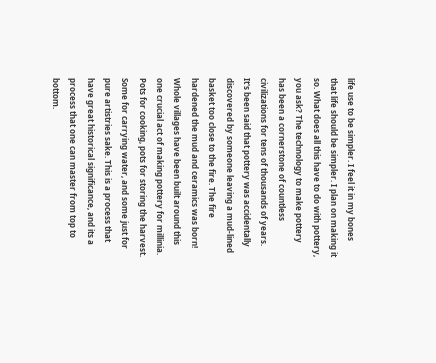life use to be simpler. I feel it in my bones that life should be simpler. I plan on making it so. What does all this have to do with pottery, you ask? The technology to make pottery has been a cornerstone of countless civilizations for tens of thousands of years. It's been said that pottery was accidentally discovered by someone leaving a mud-lined basket too close to the fire. The fire hardened the mud and ceramics was born! Whole villages have been built around this one crucial act of making pottery for millinia. Pots for cooking, pots for storing the harvest. Some for carrying water, and some just for pure artistries sake. This is a process that have great historical significance, and its a process that one can master from top to bottom.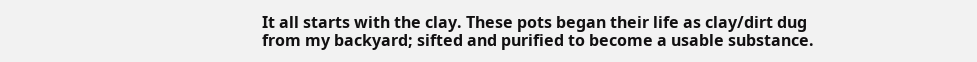It all starts with the clay. These pots began their life as clay/dirt dug from my backyard; sifted and purified to become a usable substance.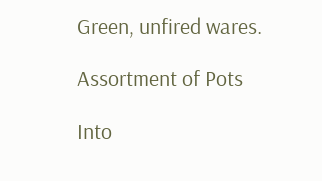Green, unfired wares.

Assortment of Pots

Into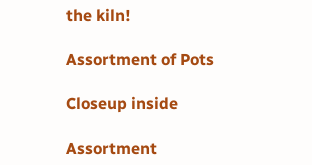the kiln!

Assortment of Pots

Closeup inside

Assortment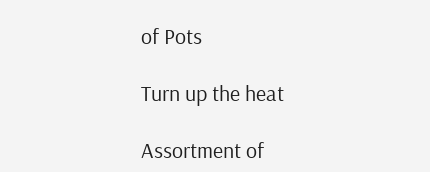of Pots

Turn up the heat

Assortment of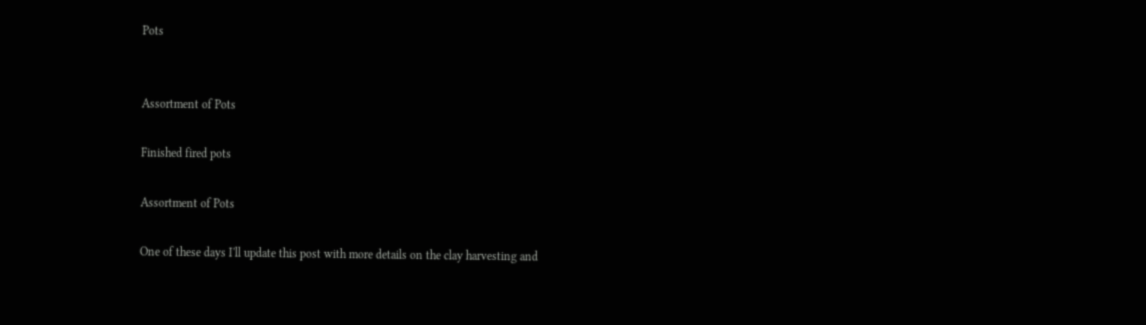Pots


Assortment of Pots

Finished fired pots

Assortment of Pots

One of these days I'll update this post with more details on the clay harvesting and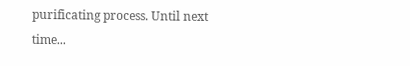purificating process. Until next time...